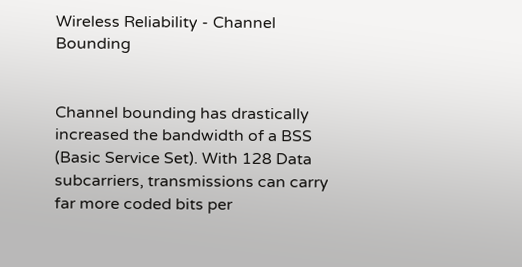Wireless Reliability - Channel Bounding


Channel bounding has drastically increased the bandwidth of a BSS (Basic Service Set). With 128 Data subcarriers, transmissions can carry far more coded bits per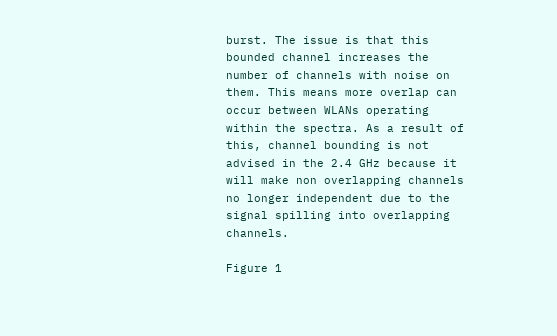burst. The issue is that this bounded channel increases the number of channels with noise on them. This means more overlap can occur between WLANs operating within the spectra. As a result of this, channel bounding is not advised in the 2.4 GHz because it will make non overlapping channels no longer independent due to the signal spilling into overlapping channels.

Figure 1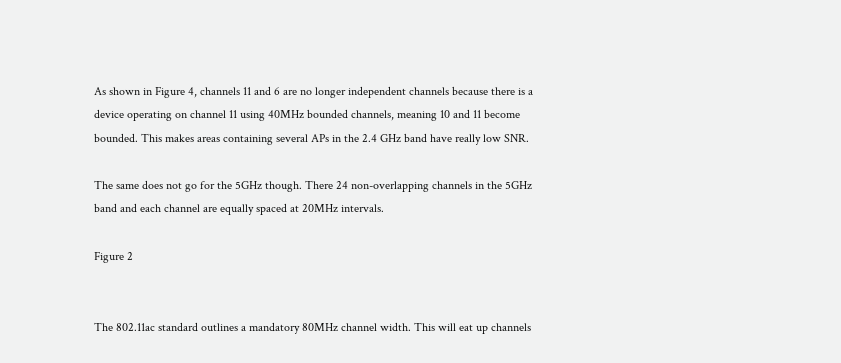As shown in Figure 4, channels 11 and 6 are no longer independent channels because there is a device operating on channel 11 using 40MHz bounded channels, meaning 10 and 11 become bounded. This makes areas containing several APs in the 2.4 GHz band have really low SNR.

The same does not go for the 5GHz though. There 24 non-overlapping channels in the 5GHz band and each channel are equally spaced at 20MHz intervals.

Figure 2


The 802.11ac standard outlines a mandatory 80MHz channel width. This will eat up channels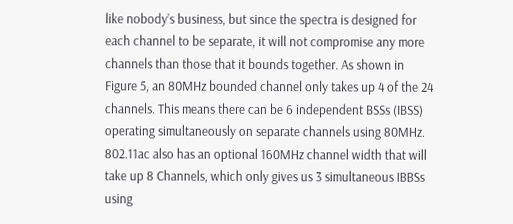like nobody’s business, but since the spectra is designed for each channel to be separate, it will not compromise any more channels than those that it bounds together. As shown in Figure 5, an 80MHz bounded channel only takes up 4 of the 24 channels. This means there can be 6 independent BSSs (IBSS) operating simultaneously on separate channels using 80MHz. 802.11ac also has an optional 160MHz channel width that will take up 8 Channels, which only gives us 3 simultaneous IBBSs using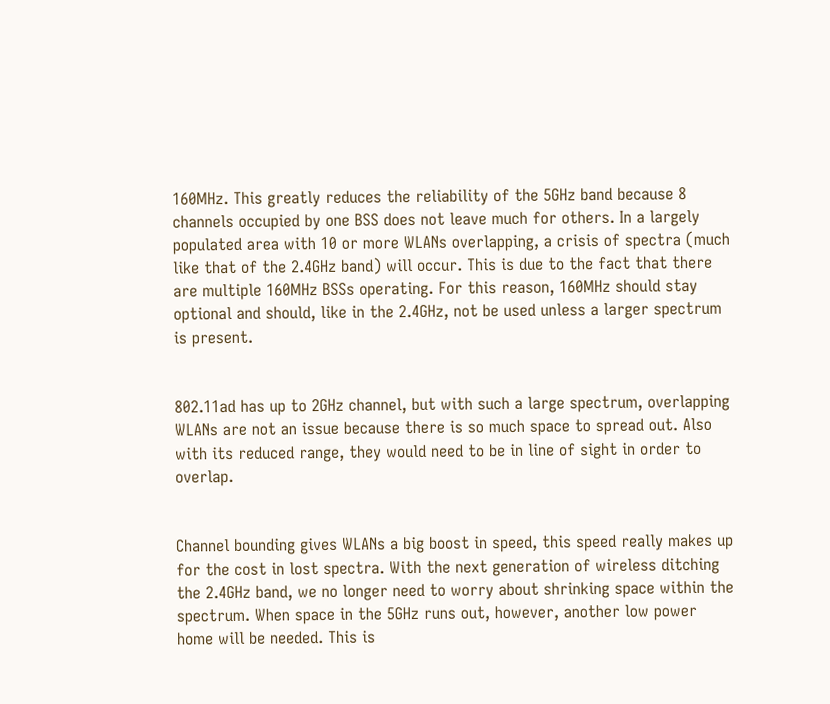160MHz. This greatly reduces the reliability of the 5GHz band because 8 channels occupied by one BSS does not leave much for others. In a largely populated area with 10 or more WLANs overlapping, a crisis of spectra (much like that of the 2.4GHz band) will occur. This is due to the fact that there are multiple 160MHz BSSs operating. For this reason, 160MHz should stay optional and should, like in the 2.4GHz, not be used unless a larger spectrum is present.


802.11ad has up to 2GHz channel, but with such a large spectrum, overlapping WLANs are not an issue because there is so much space to spread out. Also with its reduced range, they would need to be in line of sight in order to overlap.


Channel bounding gives WLANs a big boost in speed, this speed really makes up for the cost in lost spectra. With the next generation of wireless ditching the 2.4GHz band, we no longer need to worry about shrinking space within the spectrum. When space in the 5GHz runs out, however, another low power home will be needed. This is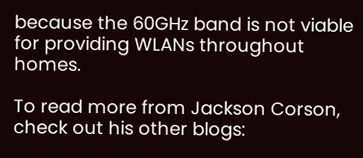because the 60GHz band is not viable for providing WLANs throughout homes.

To read more from Jackson Corson, check out his other blogs: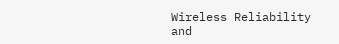Wireless Reliability and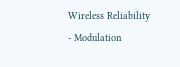Wireless Reliability - Modulation